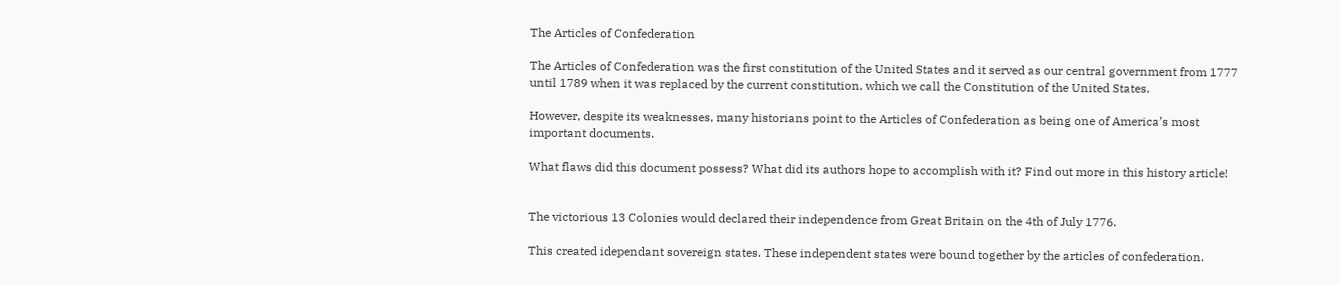The Articles of Confederation

The Articles of Confederation was the first constitution of the United States and it served as our central government from 1777 until 1789 when it was replaced by the current constitution, which we call the Constitution of the United States.

However, despite its weaknesses, many historians point to the Articles of Confederation as being one of America’s most important documents.

What flaws did this document possess? What did its authors hope to accomplish with it? Find out more in this history article!


The victorious 13 Colonies would declared their independence from Great Britain on the 4th of July 1776.

This created idependant sovereign states. These independent states were bound together by the articles of confederation.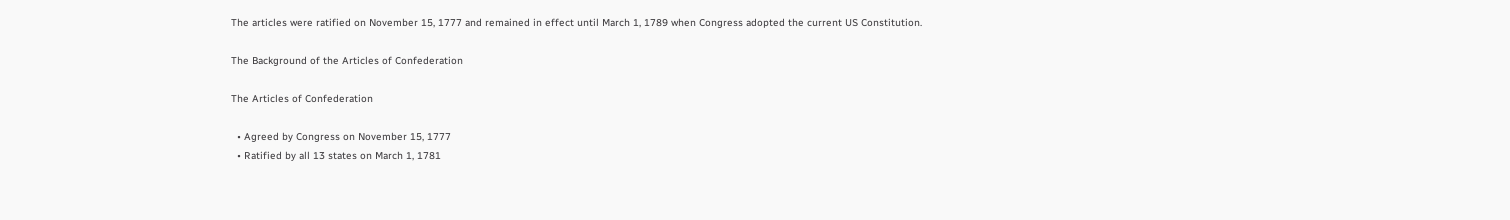The articles were ratified on November 15, 1777 and remained in effect until March 1, 1789 when Congress adopted the current US Constitution.

The Background of the Articles of Confederation

The Articles of Confederation

  • Agreed by Congress on November 15, 1777
  • Ratified by all 13 states on March 1, 1781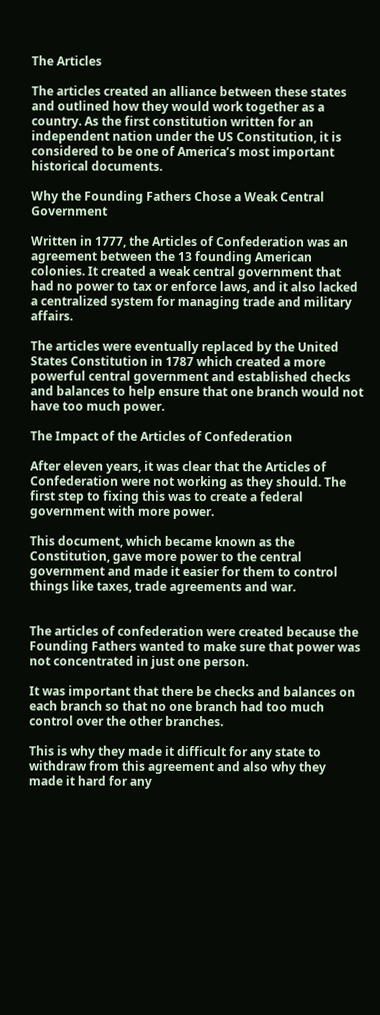The Articles

The articles created an alliance between these states and outlined how they would work together as a country. As the first constitution written for an independent nation under the US Constitution, it is considered to be one of America’s most important historical documents.

Why the Founding Fathers Chose a Weak Central Government

Written in 1777, the Articles of Confederation was an agreement between the 13 founding American colonies. It created a weak central government that had no power to tax or enforce laws, and it also lacked a centralized system for managing trade and military affairs.

The articles were eventually replaced by the United States Constitution in 1787 which created a more powerful central government and established checks and balances to help ensure that one branch would not have too much power.

The Impact of the Articles of Confederation

After eleven years, it was clear that the Articles of Confederation were not working as they should. The first step to fixing this was to create a federal government with more power.

This document, which became known as the Constitution, gave more power to the central government and made it easier for them to control things like taxes, trade agreements and war.


The articles of confederation were created because the Founding Fathers wanted to make sure that power was not concentrated in just one person.

It was important that there be checks and balances on each branch so that no one branch had too much control over the other branches.

This is why they made it difficult for any state to withdraw from this agreement and also why they made it hard for any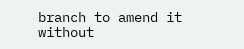branch to amend it without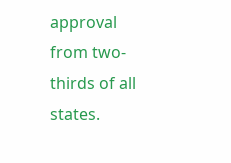approval from two-thirds of all states.